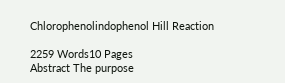Chlorophenolindophenol Hill Reaction

2259 Words10 Pages
Abstract The purpose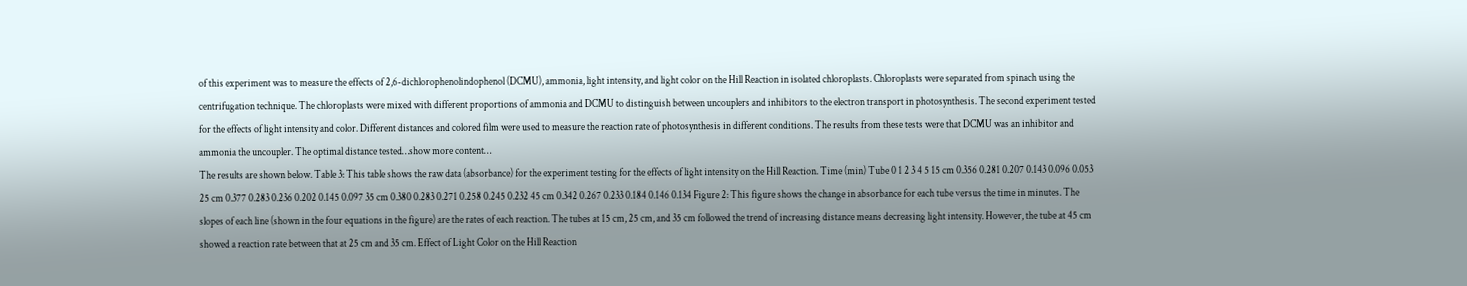of this experiment was to measure the effects of 2,6-dichlorophenolindophenol (DCMU), ammonia, light intensity, and light color on the Hill Reaction in isolated chloroplasts. Chloroplasts were separated from spinach using the centrifugation technique. The chloroplasts were mixed with different proportions of ammonia and DCMU to distinguish between uncouplers and inhibitors to the electron transport in photosynthesis. The second experiment tested for the effects of light intensity and color. Different distances and colored film were used to measure the reaction rate of photosynthesis in different conditions. The results from these tests were that DCMU was an inhibitor and ammonia the uncoupler. The optimal distance tested…show more content…
The results are shown below. Table 3: This table shows the raw data (absorbance) for the experiment testing for the effects of light intensity on the Hill Reaction. Time (min) Tube 0 1 2 3 4 5 15 cm 0.356 0.281 0.207 0.143 0.096 0.053 25 cm 0.377 0.283 0.236 0.202 0.145 0.097 35 cm 0.380 0.283 0.271 0.258 0.245 0.232 45 cm 0.342 0.267 0.233 0.184 0.146 0.134 Figure 2: This figure shows the change in absorbance for each tube versus the time in minutes. The slopes of each line (shown in the four equations in the figure) are the rates of each reaction. The tubes at 15 cm, 25 cm, and 35 cm followed the trend of increasing distance means decreasing light intensity. However, the tube at 45 cm showed a reaction rate between that at 25 cm and 35 cm. Effect of Light Color on the Hill Reaction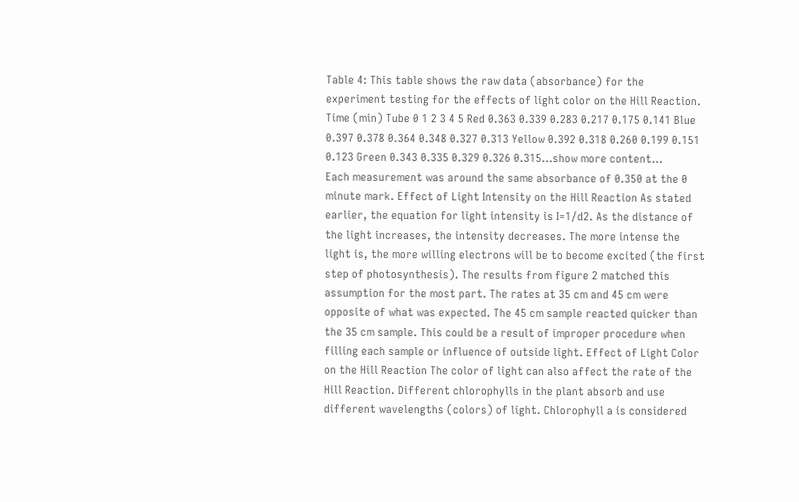Table 4: This table shows the raw data (absorbance) for the experiment testing for the effects of light color on the Hill Reaction. Time (min) Tube 0 1 2 3 4 5 Red 0.363 0.339 0.283 0.217 0.175 0.141 Blue 0.397 0.378 0.364 0.348 0.327 0.313 Yellow 0.392 0.318 0.260 0.199 0.151 0.123 Green 0.343 0.335 0.329 0.326 0.315…show more content…
Each measurement was around the same absorbance of 0.350 at the 0 minute mark. Effect of Light Intensity on the Hill Reaction As stated earlier, the equation for light intensity is I=1/d2. As the distance of the light increases, the intensity decreases. The more intense the light is, the more willing electrons will be to become excited (the first step of photosynthesis). The results from figure 2 matched this assumption for the most part. The rates at 35 cm and 45 cm were opposite of what was expected. The 45 cm sample reacted quicker than the 35 cm sample. This could be a result of improper procedure when filling each sample or influence of outside light. Effect of Light Color on the Hill Reaction The color of light can also affect the rate of the Hill Reaction. Different chlorophylls in the plant absorb and use different wavelengths (colors) of light. Chlorophyll a is considered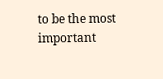to be the most important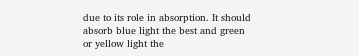due to its role in absorption. It should absorb blue light the best and green or yellow light the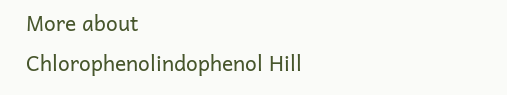More about Chlorophenolindophenol Hill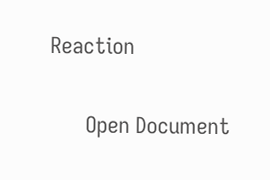Reaction

      Open Document